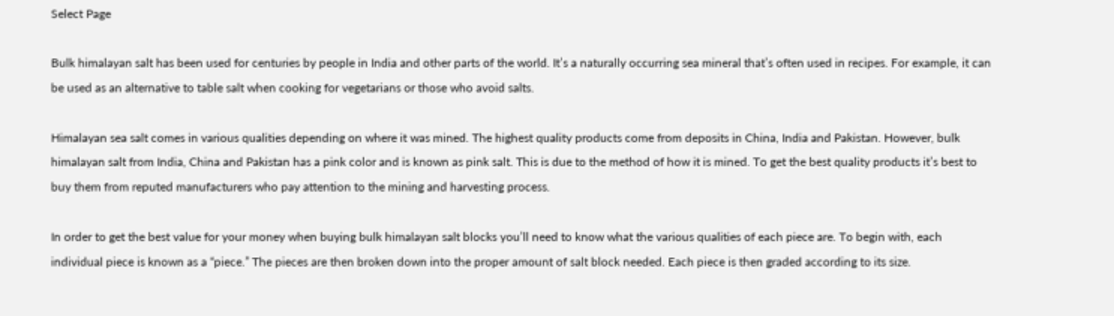Select Page

Bulk himalayan salt has been used for centuries by people in India and other parts of the world. It’s a naturally occurring sea mineral that’s often used in recipes. For example, it can be used as an alternative to table salt when cooking for vegetarians or those who avoid salts.

Himalayan sea salt comes in various qualities depending on where it was mined. The highest quality products come from deposits in China, India and Pakistan. However, bulk himalayan salt from India, China and Pakistan has a pink color and is known as pink salt. This is due to the method of how it is mined. To get the best quality products it’s best to buy them from reputed manufacturers who pay attention to the mining and harvesting process.

In order to get the best value for your money when buying bulk himalayan salt blocks you’ll need to know what the various qualities of each piece are. To begin with, each individual piece is known as a “piece.” The pieces are then broken down into the proper amount of salt block needed. Each piece is then graded according to its size.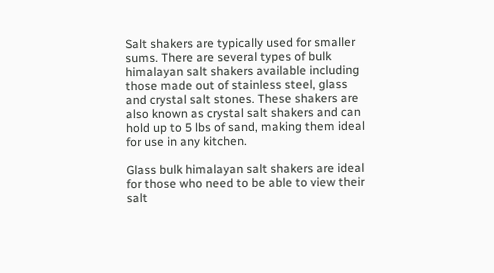Salt shakers are typically used for smaller sums. There are several types of bulk himalayan salt shakers available including those made out of stainless steel, glass and crystal salt stones. These shakers are also known as crystal salt shakers and can hold up to 5 lbs of sand, making them ideal for use in any kitchen.

Glass bulk himalayan salt shakers are ideal for those who need to be able to view their salt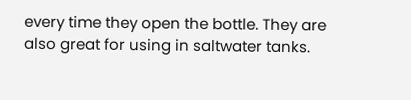every time they open the bottle. They are also great for using in saltwater tanks.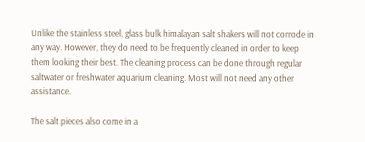Unlike the stainless steel, glass bulk himalayan salt shakers will not corrode in any way. However, they do need to be frequently cleaned in order to keep them looking their best. The cleaning process can be done through regular saltwater or freshwater aquarium cleaning. Most will not need any other assistance.

The salt pieces also come in a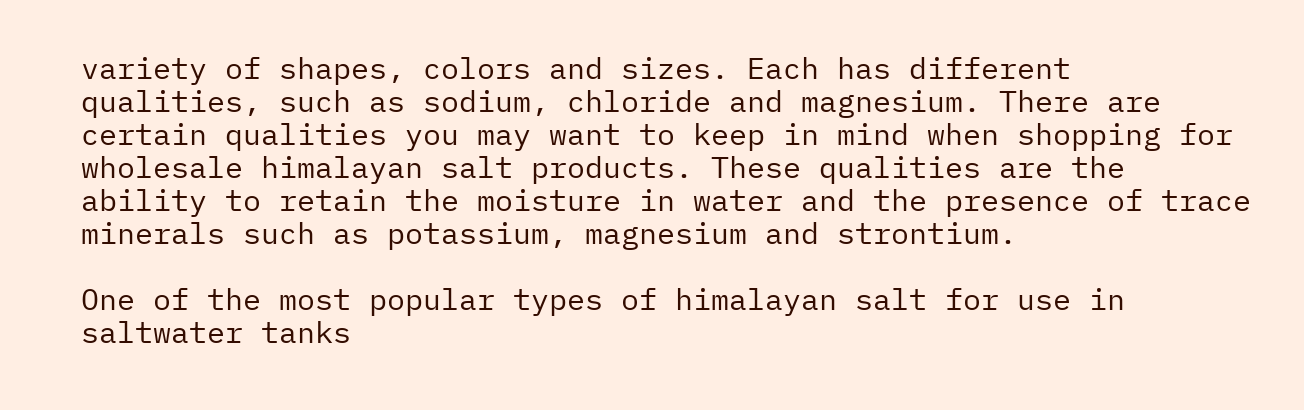variety of shapes, colors and sizes. Each has different qualities, such as sodium, chloride and magnesium. There are certain qualities you may want to keep in mind when shopping for wholesale himalayan salt products. These qualities are the ability to retain the moisture in water and the presence of trace minerals such as potassium, magnesium and strontium.

One of the most popular types of himalayan salt for use in saltwater tanks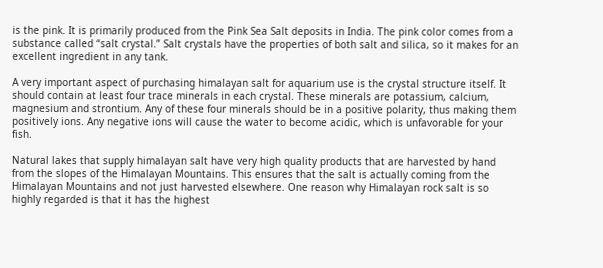is the pink. It is primarily produced from the Pink Sea Salt deposits in India. The pink color comes from a substance called “salt crystal.” Salt crystals have the properties of both salt and silica, so it makes for an excellent ingredient in any tank.

A very important aspect of purchasing himalayan salt for aquarium use is the crystal structure itself. It should contain at least four trace minerals in each crystal. These minerals are potassium, calcium, magnesium and strontium. Any of these four minerals should be in a positive polarity, thus making them positively ions. Any negative ions will cause the water to become acidic, which is unfavorable for your fish.

Natural lakes that supply himalayan salt have very high quality products that are harvested by hand from the slopes of the Himalayan Mountains. This ensures that the salt is actually coming from the Himalayan Mountains and not just harvested elsewhere. One reason why Himalayan rock salt is so highly regarded is that it has the highest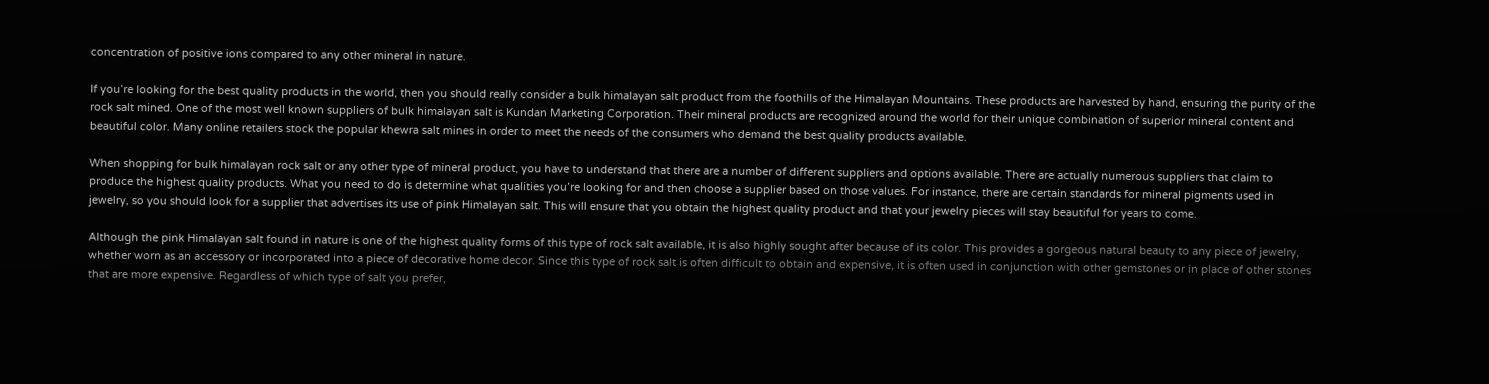concentration of positive ions compared to any other mineral in nature.

If you’re looking for the best quality products in the world, then you should really consider a bulk himalayan salt product from the foothills of the Himalayan Mountains. These products are harvested by hand, ensuring the purity of the rock salt mined. One of the most well known suppliers of bulk himalayan salt is Kundan Marketing Corporation. Their mineral products are recognized around the world for their unique combination of superior mineral content and beautiful color. Many online retailers stock the popular khewra salt mines in order to meet the needs of the consumers who demand the best quality products available.

When shopping for bulk himalayan rock salt or any other type of mineral product, you have to understand that there are a number of different suppliers and options available. There are actually numerous suppliers that claim to produce the highest quality products. What you need to do is determine what qualities you’re looking for and then choose a supplier based on those values. For instance, there are certain standards for mineral pigments used in jewelry, so you should look for a supplier that advertises its use of pink Himalayan salt. This will ensure that you obtain the highest quality product and that your jewelry pieces will stay beautiful for years to come.

Although the pink Himalayan salt found in nature is one of the highest quality forms of this type of rock salt available, it is also highly sought after because of its color. This provides a gorgeous natural beauty to any piece of jewelry, whether worn as an accessory or incorporated into a piece of decorative home decor. Since this type of rock salt is often difficult to obtain and expensive, it is often used in conjunction with other gemstones or in place of other stones that are more expensive. Regardless of which type of salt you prefer,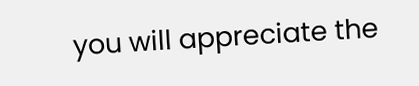you will appreciate the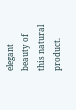elegant beauty of this natural product.